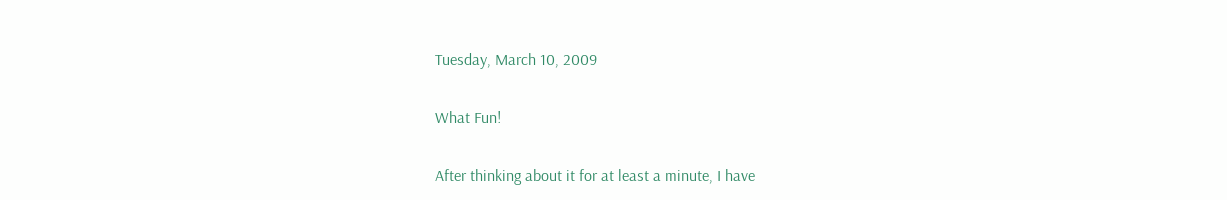Tuesday, March 10, 2009

What Fun!

After thinking about it for at least a minute, I have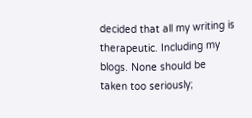decided that all my writing is therapeutic. Including my blogs. None should be taken too seriously;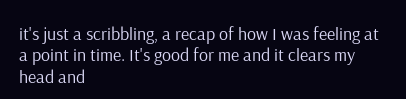it's just a scribbling, a recap of how I was feeling at a point in time. It's good for me and it clears my head and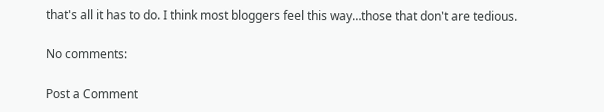that's all it has to do. I think most bloggers feel this way…those that don't are tedious.

No comments:

Post a Comment